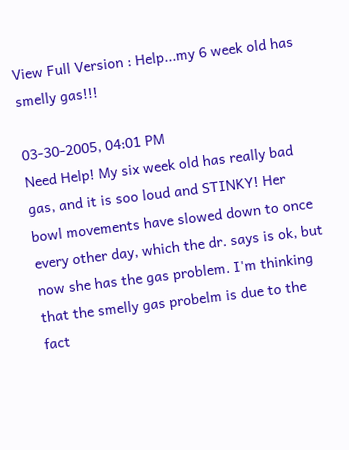View Full Version : Help...my 6 week old has smelly gas!!!

03-30-2005, 04:01 PM
Need Help! My six week old has really bad gas, and it is soo loud and STINKY! Her bowl movements have slowed down to once every other day, which the dr. says is ok, but now she has the gas problem. I'm thinking that the smelly gas probelm is due to the fact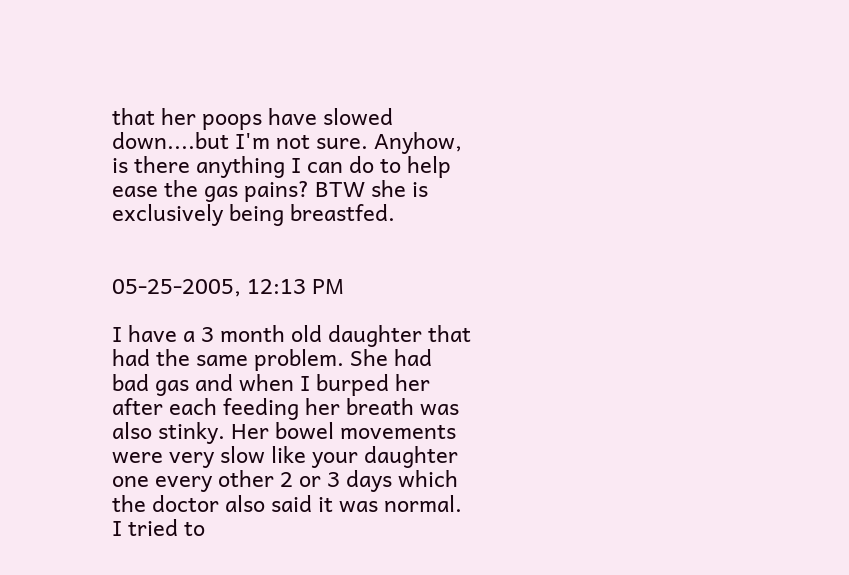that her poops have slowed down....but I'm not sure. Anyhow, is there anything I can do to help ease the gas pains? BTW she is exclusively being breastfed.


05-25-2005, 12:13 PM

I have a 3 month old daughter that had the same problem. She had bad gas and when I burped her after each feeding her breath was also stinky. Her bowel movements were very slow like your daughter one every other 2 or 3 days which the doctor also said it was normal. I tried to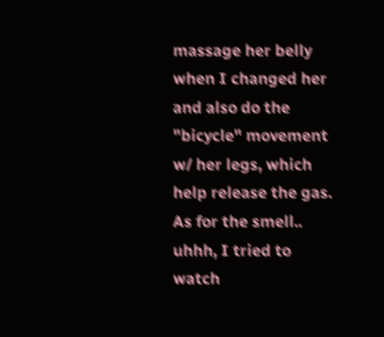massage her belly when I changed her and also do the "bicycle" movement w/ her legs, which help release the gas. As for the smell.. uhhh, I tried to watch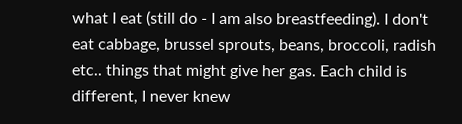what I eat (still do - I am also breastfeeding). I don't eat cabbage, brussel sprouts, beans, broccoli, radish etc.. things that might give her gas. Each child is different, I never knew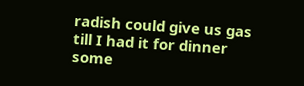radish could give us gas till I had it for dinner some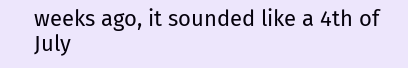weeks ago, it sounded like a 4th of July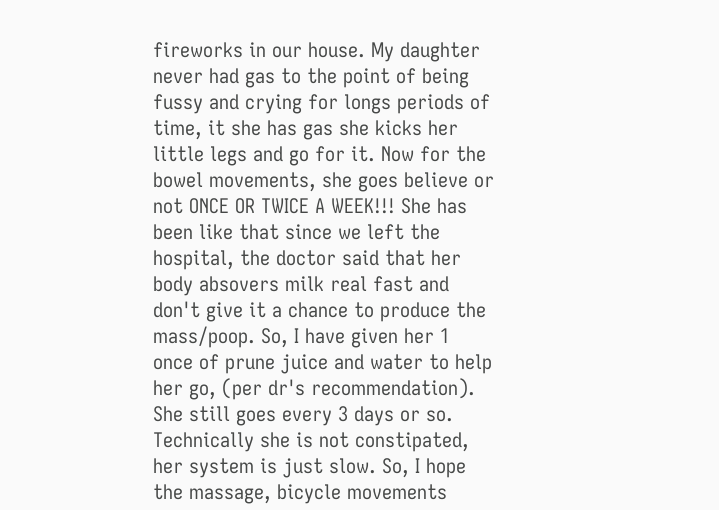fireworks in our house. My daughter never had gas to the point of being fussy and crying for longs periods of time, it she has gas she kicks her little legs and go for it. Now for the bowel movements, she goes believe or not ONCE OR TWICE A WEEK!!! She has been like that since we left the hospital, the doctor said that her body absovers milk real fast and don't give it a chance to produce the mass/poop. So, I have given her 1 once of prune juice and water to help her go, (per dr's recommendation). She still goes every 3 days or so. Technically she is not constipated, her system is just slow. So, I hope the massage, bicycle movements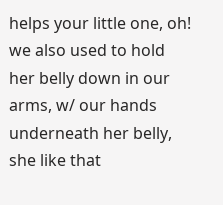helps your little one, oh! we also used to hold her belly down in our arms, w/ our hands underneath her belly, she like that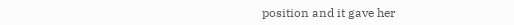position and it gave her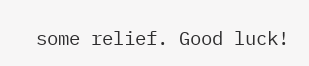some relief. Good luck!